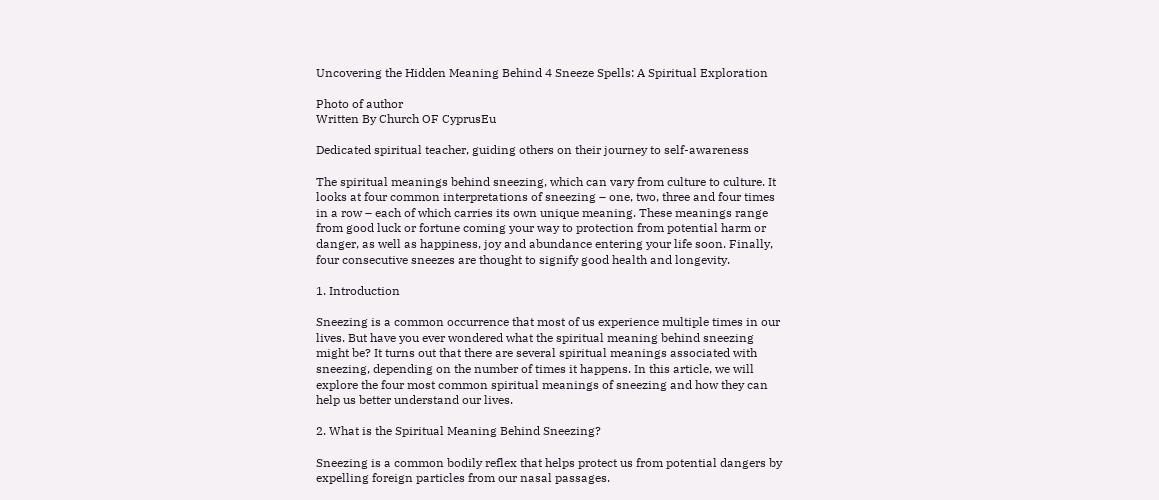Uncovering the Hidden Meaning Behind 4 Sneeze Spells: A Spiritual Exploration

Photo of author
Written By Church OF CyprusEu

Dedicated spiritual teacher, guiding others on their journey to self-awareness

The spiritual meanings behind sneezing, which can vary from culture to culture. It looks at four common interpretations of sneezing – one, two, three and four times in a row – each of which carries its own unique meaning. These meanings range from good luck or fortune coming your way to protection from potential harm or danger, as well as happiness, joy and abundance entering your life soon. Finally, four consecutive sneezes are thought to signify good health and longevity.

1. Introduction

Sneezing is a common occurrence that most of us experience multiple times in our lives. But have you ever wondered what the spiritual meaning behind sneezing might be? It turns out that there are several spiritual meanings associated with sneezing, depending on the number of times it happens. In this article, we will explore the four most common spiritual meanings of sneezing and how they can help us better understand our lives.

2. What is the Spiritual Meaning Behind Sneezing?

Sneezing is a common bodily reflex that helps protect us from potential dangers by expelling foreign particles from our nasal passages.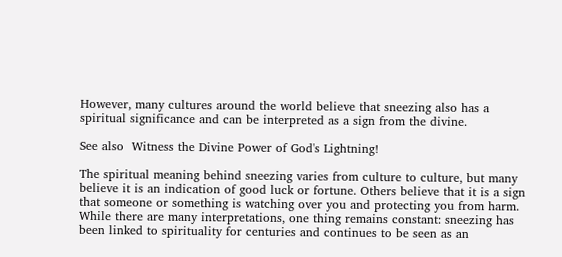However, many cultures around the world believe that sneezing also has a spiritual significance and can be interpreted as a sign from the divine.

See also  Witness the Divine Power of God's Lightning!

The spiritual meaning behind sneezing varies from culture to culture, but many believe it is an indication of good luck or fortune. Others believe that it is a sign that someone or something is watching over you and protecting you from harm. While there are many interpretations, one thing remains constant: sneezing has been linked to spirituality for centuries and continues to be seen as an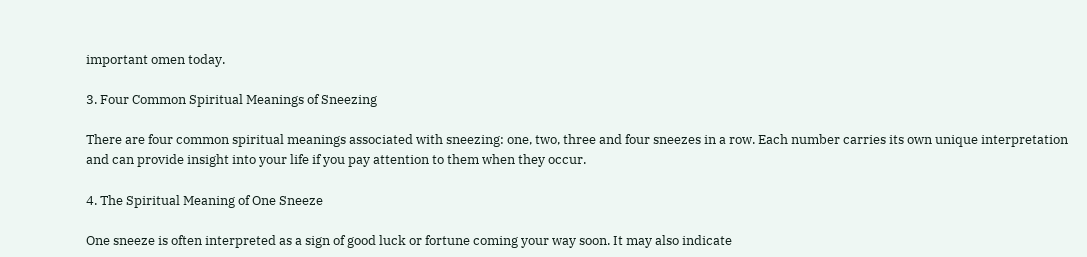important omen today.

3. Four Common Spiritual Meanings of Sneezing

There are four common spiritual meanings associated with sneezing: one, two, three and four sneezes in a row. Each number carries its own unique interpretation and can provide insight into your life if you pay attention to them when they occur.

4. The Spiritual Meaning of One Sneeze

One sneeze is often interpreted as a sign of good luck or fortune coming your way soon. It may also indicate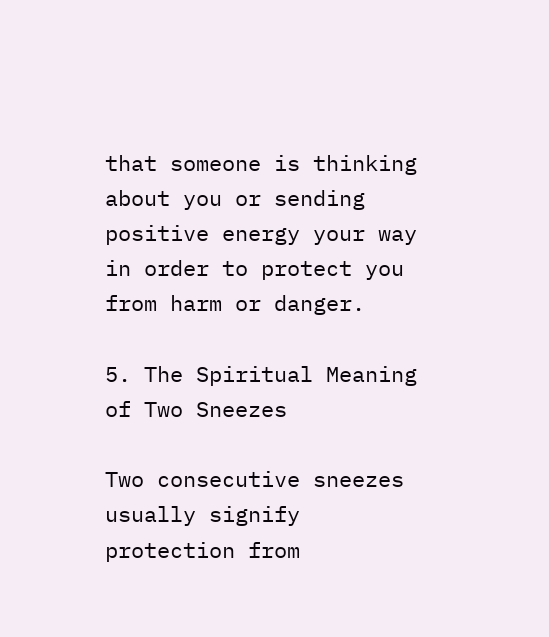that someone is thinking about you or sending positive energy your way in order to protect you from harm or danger.

5. The Spiritual Meaning of Two Sneezes

Two consecutive sneezes usually signify protection from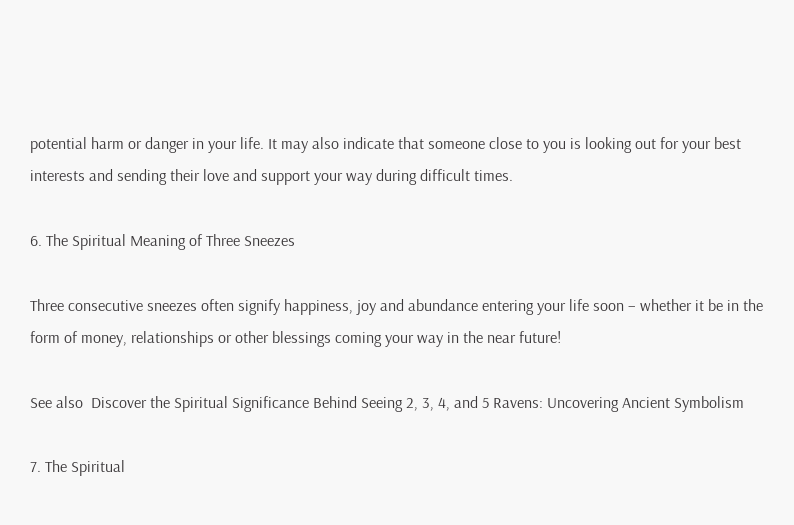potential harm or danger in your life. It may also indicate that someone close to you is looking out for your best interests and sending their love and support your way during difficult times.

6. The Spiritual Meaning of Three Sneezes

Three consecutive sneezes often signify happiness, joy and abundance entering your life soon – whether it be in the form of money, relationships or other blessings coming your way in the near future!

See also  Discover the Spiritual Significance Behind Seeing 2, 3, 4, and 5 Ravens: Uncovering Ancient Symbolism

7. The Spiritual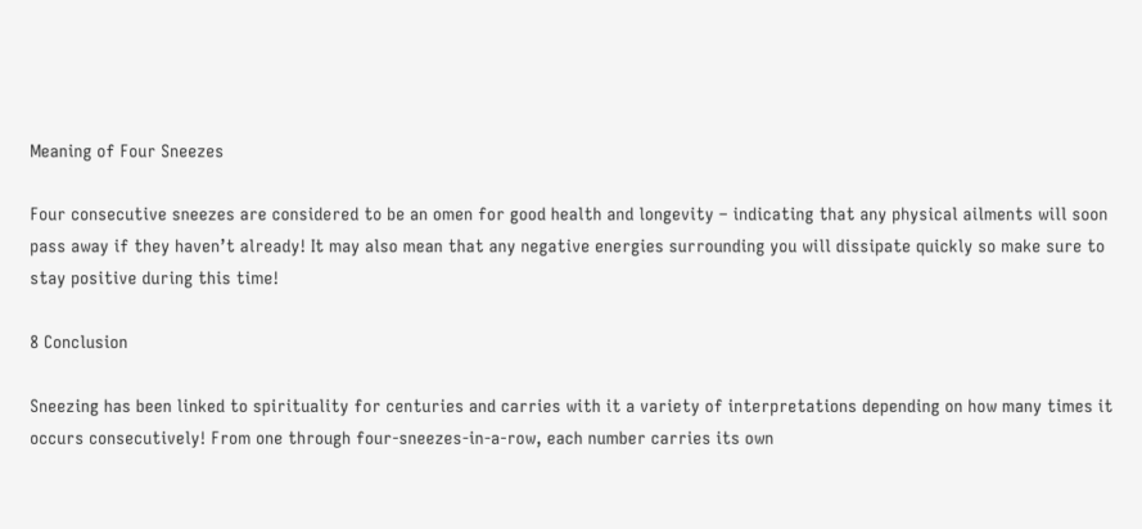Meaning of Four Sneezes

Four consecutive sneezes are considered to be an omen for good health and longevity – indicating that any physical ailments will soon pass away if they haven’t already! It may also mean that any negative energies surrounding you will dissipate quickly so make sure to stay positive during this time!

8 Conclusion

Sneezing has been linked to spirituality for centuries and carries with it a variety of interpretations depending on how many times it occurs consecutively! From one through four-sneezes-in-a-row, each number carries its own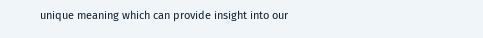unique meaning which can provide insight into our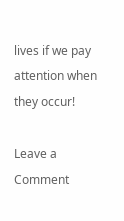lives if we pay attention when they occur!

Leave a Comment